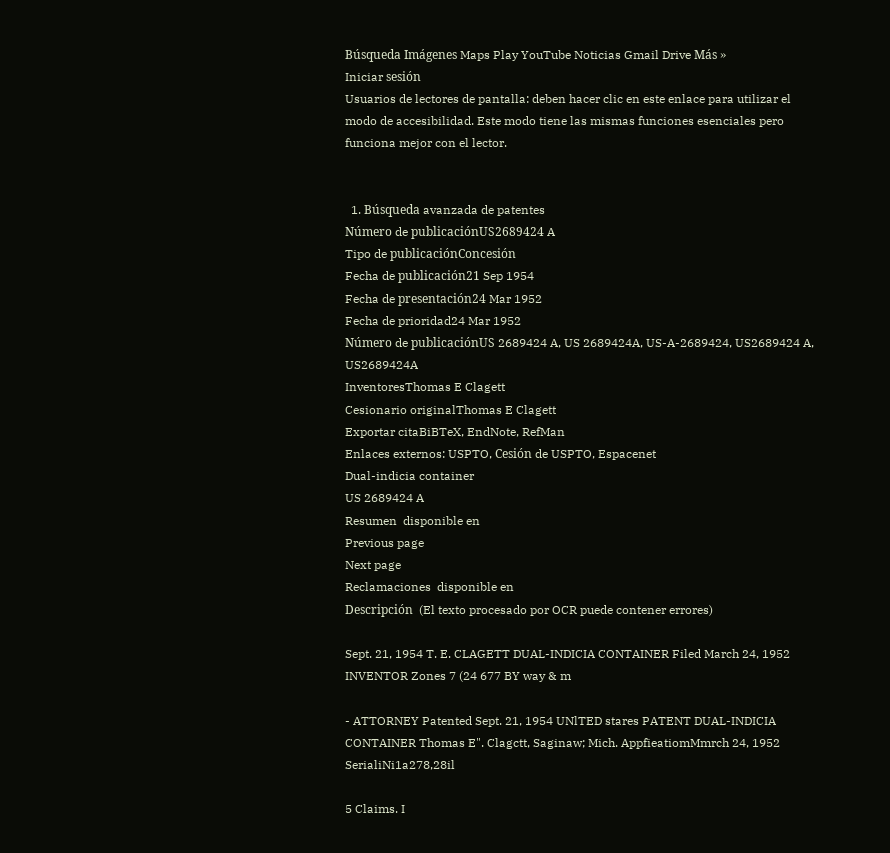Búsqueda Imágenes Maps Play YouTube Noticias Gmail Drive Más »
Iniciar sesión
Usuarios de lectores de pantalla: deben hacer clic en este enlace para utilizar el modo de accesibilidad. Este modo tiene las mismas funciones esenciales pero funciona mejor con el lector.


  1. Búsqueda avanzada de patentes
Número de publicaciónUS2689424 A
Tipo de publicaciónConcesión
Fecha de publicación21 Sep 1954
Fecha de presentación24 Mar 1952
Fecha de prioridad24 Mar 1952
Número de publicaciónUS 2689424 A, US 2689424A, US-A-2689424, US2689424 A, US2689424A
InventoresThomas E Clagett
Cesionario originalThomas E Clagett
Exportar citaBiBTeX, EndNote, RefMan
Enlaces externos: USPTO, Cesión de USPTO, Espacenet
Dual-indicia container
US 2689424 A
Resumen  disponible en
Previous page
Next page
Reclamaciones  disponible en
Descripción  (El texto procesado por OCR puede contener errores)

Sept. 21, 1954 T. E. CLAGETT DUAL-INDICIA CONTAINER Filed March 24, 1952 INVENTOR Zones 7 (24 677 BY way & m

- ATTORNEY Patented Sept. 21, 1954 UNlTED stares PATENT DUAL-INDICIA CONTAINER Thomas E". Clagctt, Saginaw; Mich. AppfieatiomMmrch 24, 1952 SerialiNi1a278,28il

5 Claims. I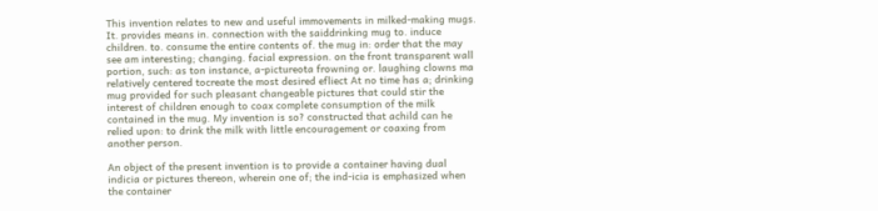This invention relates to new and useful immovements in milked-making mugs. It. provides means in. connection with the saiddrinking mug to. induce children. to. consume the entire contents of. the mug in: order that the may see am interesting; changing. facial expression. on the front transparent wall portion, such: as ton instance, a-pictureota frowning or. laughing clowns ma relatively centered tocreate the most desired efliect At no time has a; drinking mug provided for such pleasant changeable pictures that could stir the interest of children enough to coax complete consumption of the milk contained in the mug. My invention is so? constructed that achild can he relied upon: to drink the milk with little encouragement or coaxing from another person.

An object of the present invention is to provide a container having dual indicia or pictures thereon, wherein one of; the ind-icia is emphasized when the container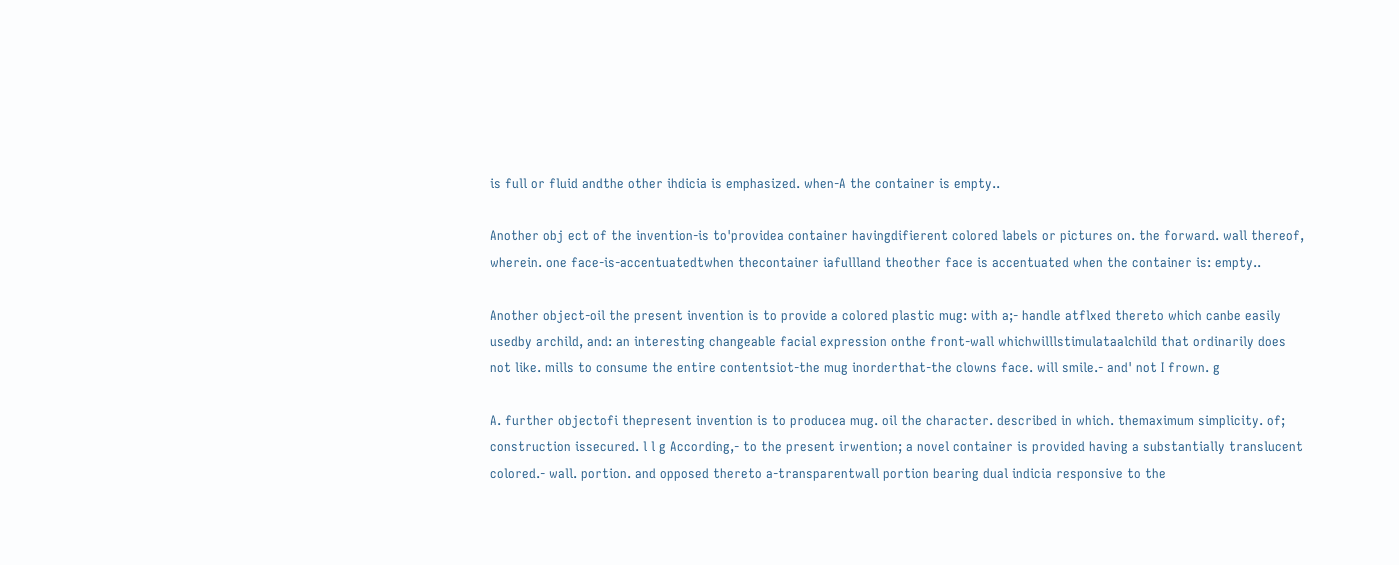is full or fluid andthe other ihdicia is emphasized. when-A the container is empty..

Another obj ect of the invention-is to'providea container havingdifierent colored labels or pictures on. the forward. wall thereof, wherein. one face-is-accentuatedtwhen thecontainer iafullland theother face is accentuated when the container is: empty..

Another object-oil the present invention is to provide a colored plastic mug: with a;- handle atflxed thereto which canbe easily usedby archild, and: an interesting changeable facial expression onthe front-wall whichwilllstimulataalchild that ordinarily does not like. mills to consume the entire contentsiot-the mug inorderthat-the clowns face. will smile.- and' not I frown. g

A. further objectofi thepresent invention is to producea mug. oil the character. described in which. themaximum simplicity. of; construction issecured. l l g According,- to the present irwention; a novel container is provided having a substantially translucent colored.- wall. portion. and opposed thereto a-transparentwall portion bearing dual indicia responsive to the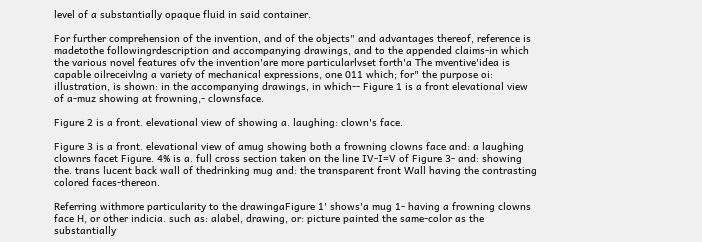level of a substantially opaque fluid in said container.

For further comprehension of the invention, and of the objects" and advantages thereof, reference is madetothe followingrdescription and accompanying drawings, and to the appended claims-in which the various novel features ofv the invention'are more particularlvset forth'a The mventive'idea is capable oilreceivlng a variety of mechanical expressions, one 011 which; for" the purpose oi: illustration, is shown: in the accompanying drawings, in which-- Figure 1 is a front elevational view of a-muz showing at frowning,- clownsface.

Figure 2 is a front. elevational view of showing a. laughing: clown's face.

Figure 3 is a front. elevational view of amug showing both a frowning clowns face and: a laughing clownrs facet Figure. 4% is a. full cross section taken on the line IV-I=V of Figure 3- and: showing the. trans lucent back wall of thedrinking mug and: the transparent front Wall having the contrasting colored faces-thereon.

Referring withmore particularity to the drawingaFigure 1' shows'a mug 1- having a frowning clowns face H, or other indicia. such as: alabel, drawing, or: picture painted the same-color as the substantially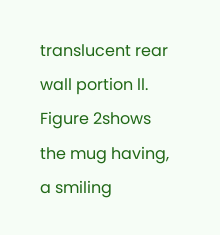translucent rear wall portion ll. Figure 2shows the mug having, a smiling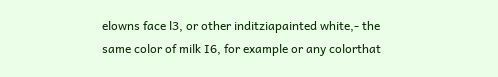elowns face l3, or other inditziapainted white,- the same color of milk I6, for example or any colorthat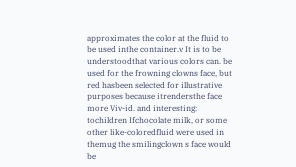approximates the color at the fluid to be used inthe container.v It is to be understoodthat various colors can. be used for the frowning clowns face, but red hasbeen selected for illustrative purposes because itrendersthe face more Viv-id. and interesting: tochildren Ifchocolate milk, or some other like-coloredfluid were used in themug the smilingclown s face would be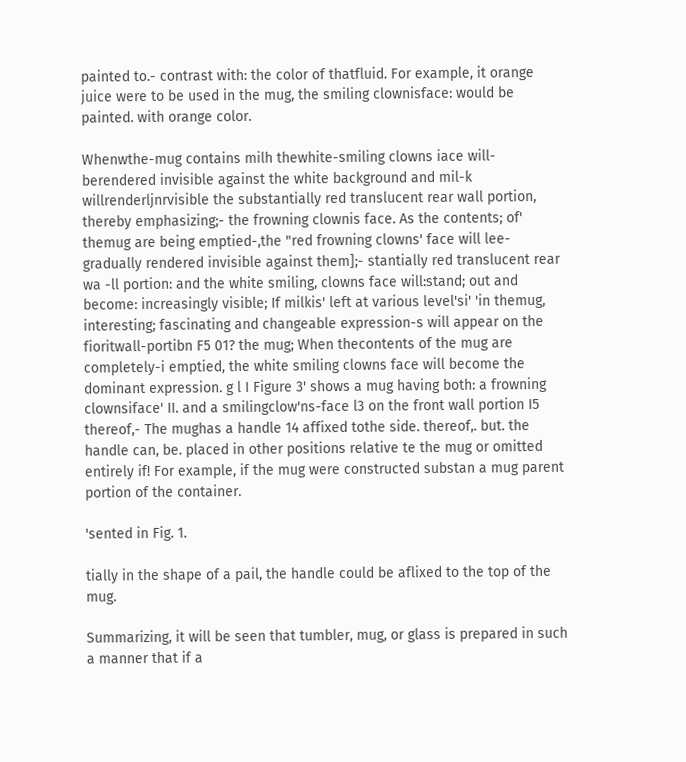painted to.- contrast with: the color of thatfluid. For example, it orange juice were to be used in the mug, the smiling clownisface: would be painted. with orange color.

Whenwthe-mug contains milh thewhite-smiling clowns iace will-berendered invisible against the white background and mil-k willrenderljnrvisible the substantially red translucent rear wall portion, thereby emphasizing;- the frowning clownis face. As the contents; of' themug are being emptied-,the "red frowning clowns' face will lee-gradually rendered invisible against them];- stantially red translucent rear wa -ll portion: and the white smiling, clowns face will:stand; out and become: increasingly visible; If milkis' left at various level'si' 'in themug, interesting; fascinating and changeable expression-s will appear on the fioritwall-portibn F5 01? the mug; When thecontents of the mug are completely-i emptied, the white smiling clowns face will become the dominant expression. g l I Figure 3' shows a mug having both: a frowning clownsiface' II. and a smilingclow'ns-face l3 on the front wall portion I5 thereof,- The mughas a handle 14 affixed tothe side. thereof,. but. the handle can, be. placed in other positions relative te the mug or omitted entirely if! For example, if the mug were constructed substan a mug parent portion of the container.

'sented in Fig. 1.

tially in the shape of a pail, the handle could be aflixed to the top of the mug.

Summarizing, it will be seen that tumbler, mug, or glass is prepared in such a manner that if a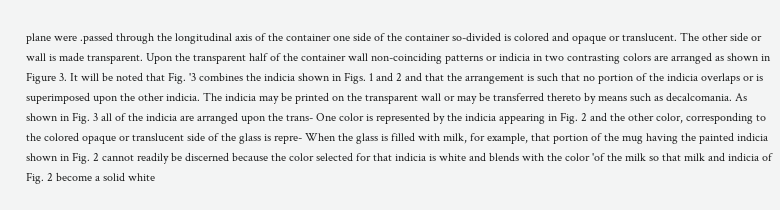plane were .passed through the longitudinal axis of the container one side of the container so-divided is colored and opaque or translucent. The other side or wall is made transparent. Upon the transparent half of the container wall non-coinciding patterns or indicia in two contrasting colors are arranged as shown in Figure 3. It will be noted that Fig. '3 combines the indicia shown in Figs. 1 and 2 and that the arrangement is such that no portion of the indicia overlaps or is superimposed upon the other indicia. The indicia may be printed on the transparent wall or may be transferred thereto by means such as decalcomania. As shown in Fig. 3 all of the indicia are arranged upon the trans- One color is represented by the indicia appearing in Fig. 2 and the other color, corresponding to the colored opaque or translucent side of the glass is repre- When the glass is filled with milk, for example, that portion of the mug having the painted indicia shown in Fig. 2 cannot readily be discerned because the color selected for that indicia is white and blends with the color 'of the milk so that milk and indicia of Fig. 2 become a solid white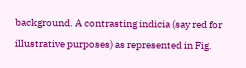background. A contrasting indicia (say red for illustrative purposes) as represented in Fig.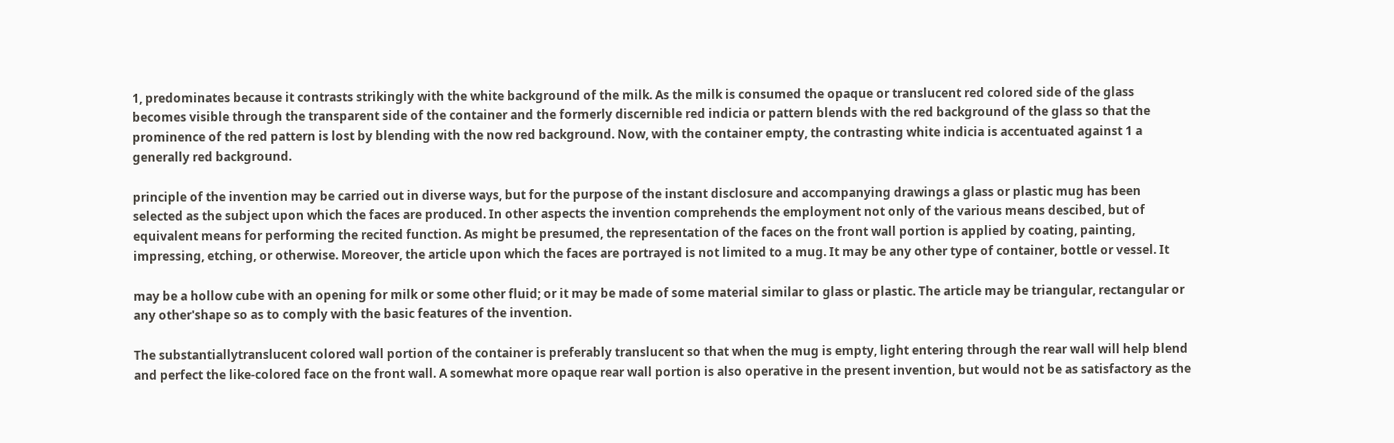1, predominates because it contrasts strikingly with the white background of the milk. As the milk is consumed the opaque or translucent red colored side of the glass becomes visible through the transparent side of the container and the formerly discernible red indicia or pattern blends with the red background of the glass so that the prominence of the red pattern is lost by blending with the now red background. Now, with the container empty, the contrasting white indicia is accentuated against 1 a generally red background.

principle of the invention may be carried out in diverse ways, but for the purpose of the instant disclosure and accompanying drawings a glass or plastic mug has been selected as the subject upon which the faces are produced. In other aspects the invention comprehends the employment not only of the various means descibed, but of equivalent means for performing the recited function. As might be presumed, the representation of the faces on the front wall portion is applied by coating, painting, impressing, etching, or otherwise. Moreover, the article upon which the faces are portrayed is not limited to a mug. It may be any other type of container, bottle or vessel. It

may be a hollow cube with an opening for milk or some other fluid; or it may be made of some material similar to glass or plastic. The article may be triangular, rectangular or any other'shape so as to comply with the basic features of the invention.

The substantiallytranslucent colored wall portion of the container is preferably translucent so that when the mug is empty, light entering through the rear wall will help blend and perfect the like-colored face on the front wall. A somewhat more opaque rear wall portion is also operative in the present invention, but would not be as satisfactory as the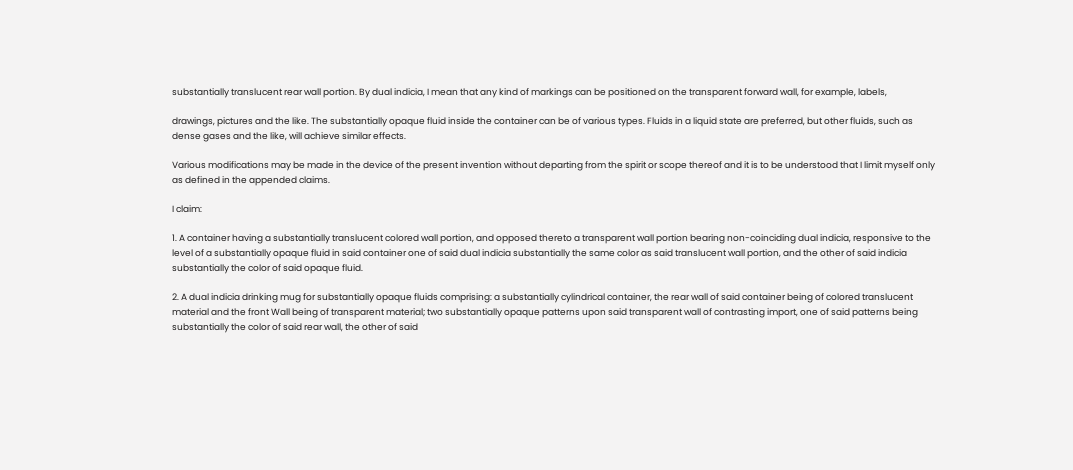substantially translucent rear wall portion. By dual indicia, I mean that any kind of markings can be positioned on the transparent forward wall, for example, labels,

drawings, pictures and the like. The substantially opaque fluid inside the container can be of various types. Fluids in a liquid state are preferred, but other fluids, such as dense gases and the like, will achieve similar effects.

Various modifications may be made in the device of the present invention without departing from the spirit or scope thereof and it is to be understood that I limit myself only as defined in the appended claims.

I claim:

1. A container having a substantially translucent colored wall portion, and opposed thereto a transparent wall portion bearing non-coinciding dual indicia, responsive to the level of a substantially opaque fluid in said container one of said dual indicia substantially the same color as said translucent wall portion, and the other of said indicia substantially the color of said opaque fluid.

2. A dual indicia drinking mug for substantially opaque fluids comprising: a substantially cylindrical container, the rear wall of said container being of colored translucent material and the front Wall being of transparent material; two substantially opaque patterns upon said transparent wall of contrasting import, one of said patterns being substantially the color of said rear wall, the other of said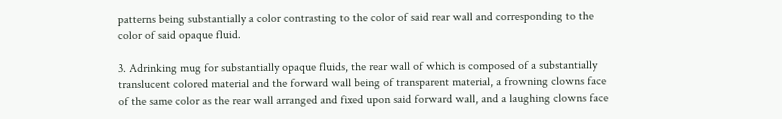patterns being substantially a color contrasting to the color of said rear wall and corresponding to the color of said opaque fluid.

3. Adrinking mug for substantially opaque fluids, the rear wall of which is composed of a substantially translucent colored material and the forward wall being of transparent material, a frowning clowns face of the same color as the rear wall arranged and fixed upon said forward wall, and a laughing clowns face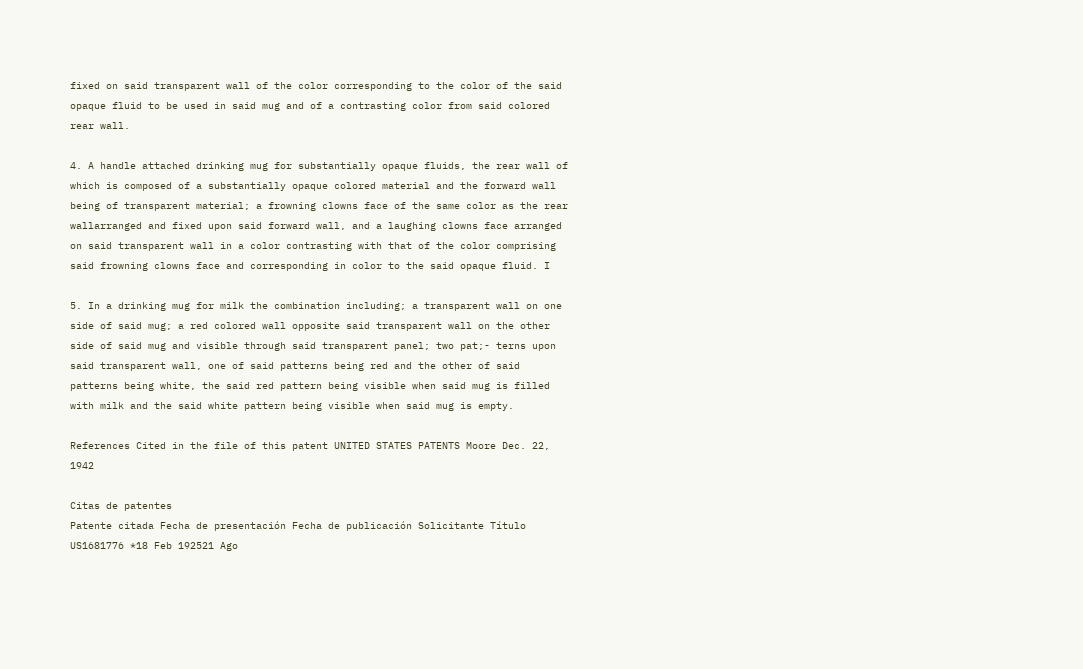fixed on said transparent wall of the color corresponding to the color of the said opaque fluid to be used in said mug and of a contrasting color from said colored rear wall.

4. A handle attached drinking mug for substantially opaque fluids, the rear wall of which is composed of a substantially opaque colored material and the forward wall being of transparent material; a frowning clowns face of the same color as the rear wallarranged and fixed upon said forward wall, and a laughing clowns face arranged on said transparent wall in a color contrasting with that of the color comprising said frowning clowns face and corresponding in color to the said opaque fluid. I

5. In a drinking mug for milk the combination including; a transparent wall on one side of said mug; a red colored wall opposite said transparent wall on the other side of said mug and visible through said transparent panel; two pat;- terns upon said transparent wall, one of said patterns being red and the other of said patterns being white, the said red pattern being visible when said mug is filled with milk and the said white pattern being visible when said mug is empty.

References Cited in the file of this patent UNITED STATES PATENTS Moore Dec. 22, 1942

Citas de patentes
Patente citada Fecha de presentación Fecha de publicación Solicitante Título
US1681776 *18 Feb 192521 Ago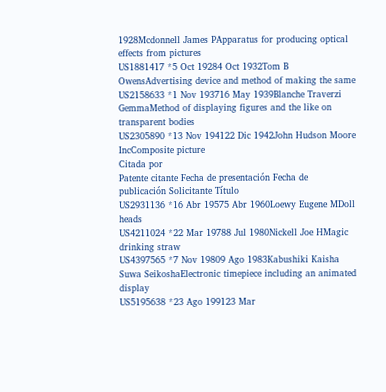1928Mcdonnell James PApparatus for producing optical effects from pictures
US1881417 *5 Oct 19284 Oct 1932Tom B OwensAdvertising device and method of making the same
US2158633 *1 Nov 193716 May 1939Blanche Traverzi GemmaMethod of displaying figures and the like on transparent bodies
US2305890 *13 Nov 194122 Dic 1942John Hudson Moore IncComposite picture
Citada por
Patente citante Fecha de presentación Fecha de publicación Solicitante Título
US2931136 *16 Abr 19575 Abr 1960Loewy Eugene MDoll heads
US4211024 *22 Mar 19788 Jul 1980Nickell Joe HMagic drinking straw
US4397565 *7 Nov 19809 Ago 1983Kabushiki Kaisha Suwa SeikoshaElectronic timepiece including an animated display
US5195638 *23 Ago 199123 Mar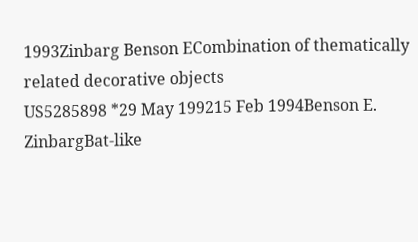1993Zinbarg Benson ECombination of thematically related decorative objects
US5285898 *29 May 199215 Feb 1994Benson E. ZinbargBat-like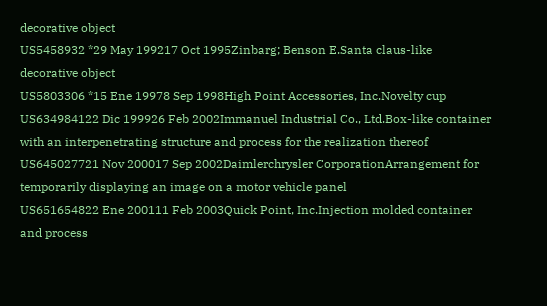decorative object
US5458932 *29 May 199217 Oct 1995Zinbarg; Benson E.Santa claus-like decorative object
US5803306 *15 Ene 19978 Sep 1998High Point Accessories, Inc.Novelty cup
US634984122 Dic 199926 Feb 2002Immanuel Industrial Co., Ltd.Box-like container with an interpenetrating structure and process for the realization thereof
US645027721 Nov 200017 Sep 2002Daimlerchrysler CorporationArrangement for temporarily displaying an image on a motor vehicle panel
US651654822 Ene 200111 Feb 2003Quick Point, Inc.Injection molded container and process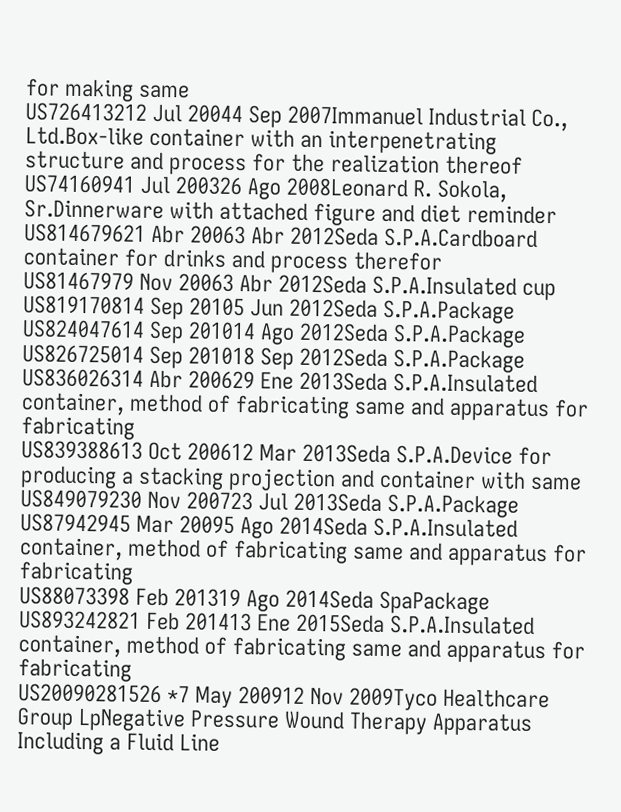for making same
US726413212 Jul 20044 Sep 2007Immanuel Industrial Co., Ltd.Box-like container with an interpenetrating structure and process for the realization thereof
US74160941 Jul 200326 Ago 2008Leonard R. Sokola, Sr.Dinnerware with attached figure and diet reminder
US814679621 Abr 20063 Abr 2012Seda S.P.A.Cardboard container for drinks and process therefor
US81467979 Nov 20063 Abr 2012Seda S.P.A.Insulated cup
US819170814 Sep 20105 Jun 2012Seda S.P.A.Package
US824047614 Sep 201014 Ago 2012Seda S.P.A.Package
US826725014 Sep 201018 Sep 2012Seda S.P.A.Package
US836026314 Abr 200629 Ene 2013Seda S.P.A.Insulated container, method of fabricating same and apparatus for fabricating
US839388613 Oct 200612 Mar 2013Seda S.P.A.Device for producing a stacking projection and container with same
US849079230 Nov 200723 Jul 2013Seda S.P.A.Package
US87942945 Mar 20095 Ago 2014Seda S.P.A.Insulated container, method of fabricating same and apparatus for fabricating
US88073398 Feb 201319 Ago 2014Seda SpaPackage
US893242821 Feb 201413 Ene 2015Seda S.P.A.Insulated container, method of fabricating same and apparatus for fabricating
US20090281526 *7 May 200912 Nov 2009Tyco Healthcare Group LpNegative Pressure Wound Therapy Apparatus Including a Fluid Line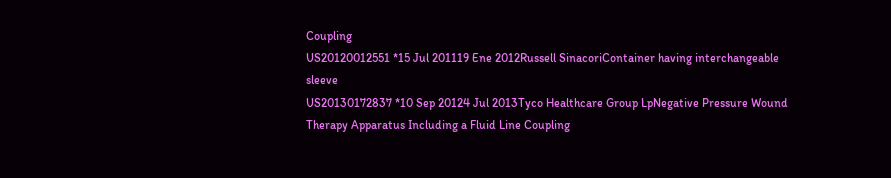Coupling
US20120012551 *15 Jul 201119 Ene 2012Russell SinacoriContainer having interchangeable sleeve
US20130172837 *10 Sep 20124 Jul 2013Tyco Healthcare Group LpNegative Pressure Wound Therapy Apparatus Including a Fluid Line Coupling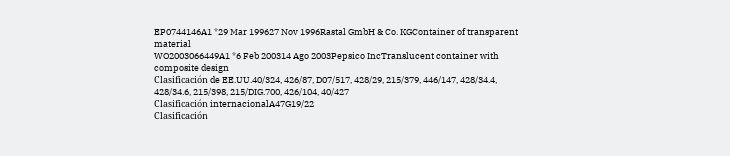EP0744146A1 *29 Mar 199627 Nov 1996Rastal GmbH & Co. KGContainer of transparent material
WO2003066449A1 *6 Feb 200314 Ago 2003Pepsico IncTranslucent container with composite design
Clasificación de EE.UU.40/324, 426/87, D07/517, 428/29, 215/379, 446/147, 428/34.4, 428/34.6, 215/398, 215/DIG.700, 426/104, 40/427
Clasificación internacionalA47G19/22
Clasificación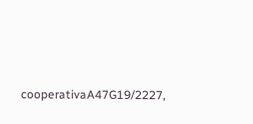cooperativaA47G19/2227,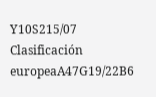Y10S215/07
Clasificación europeaA47G19/22B6